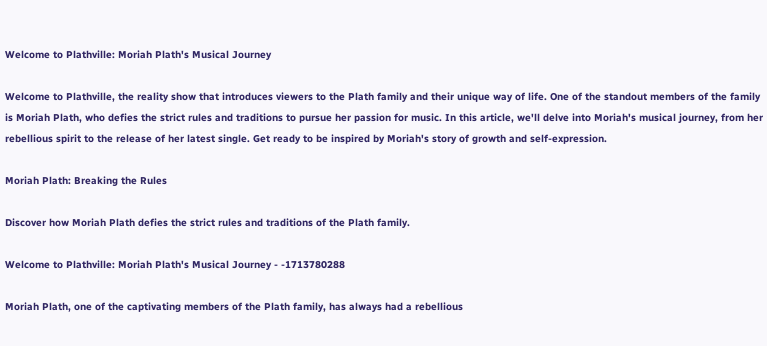Welcome to Plathville: Moriah Plath's Musical Journey

Welcome to Plathville, the reality show that introduces viewers to the Plath family and their unique way of life. One of the standout members of the family is Moriah Plath, who defies the strict rules and traditions to pursue her passion for music. In this article, we'll delve into Moriah's musical journey, from her rebellious spirit to the release of her latest single. Get ready to be inspired by Moriah's story of growth and self-expression.

Moriah Plath: Breaking the Rules

Discover how Moriah Plath defies the strict rules and traditions of the Plath family.

Welcome to Plathville: Moriah Plath's Musical Journey - -1713780288

Moriah Plath, one of the captivating members of the Plath family, has always had a rebellious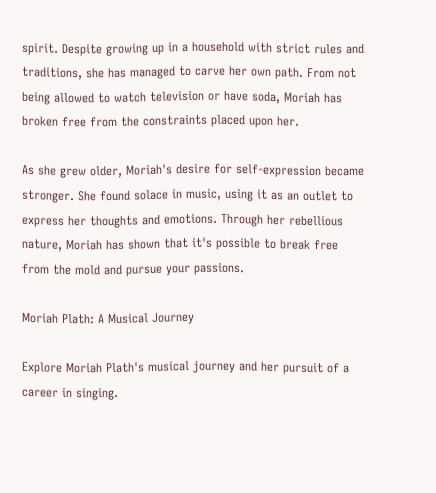spirit. Despite growing up in a household with strict rules and traditions, she has managed to carve her own path. From not being allowed to watch television or have soda, Moriah has broken free from the constraints placed upon her.

As she grew older, Moriah's desire for self-expression became stronger. She found solace in music, using it as an outlet to express her thoughts and emotions. Through her rebellious nature, Moriah has shown that it's possible to break free from the mold and pursue your passions.

Moriah Plath: A Musical Journey

Explore Moriah Plath's musical journey and her pursuit of a career in singing.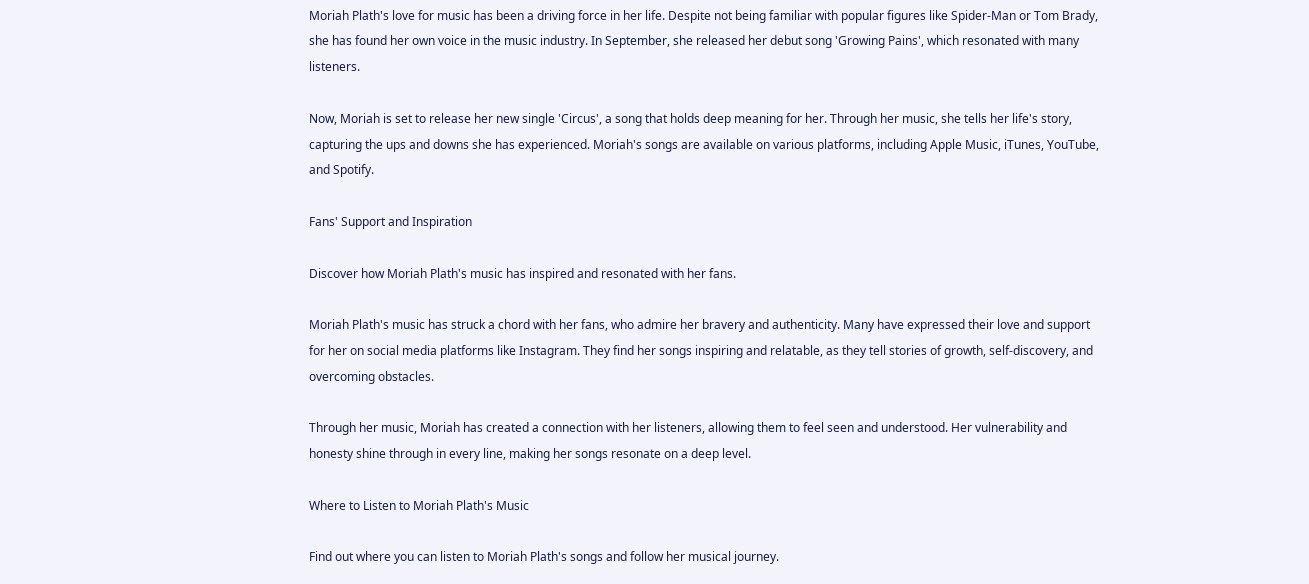Moriah Plath's love for music has been a driving force in her life. Despite not being familiar with popular figures like Spider-Man or Tom Brady, she has found her own voice in the music industry. In September, she released her debut song 'Growing Pains', which resonated with many listeners.

Now, Moriah is set to release her new single 'Circus', a song that holds deep meaning for her. Through her music, she tells her life's story, capturing the ups and downs she has experienced. Moriah's songs are available on various platforms, including Apple Music, iTunes, YouTube, and Spotify.

Fans' Support and Inspiration

Discover how Moriah Plath's music has inspired and resonated with her fans.

Moriah Plath's music has struck a chord with her fans, who admire her bravery and authenticity. Many have expressed their love and support for her on social media platforms like Instagram. They find her songs inspiring and relatable, as they tell stories of growth, self-discovery, and overcoming obstacles.

Through her music, Moriah has created a connection with her listeners, allowing them to feel seen and understood. Her vulnerability and honesty shine through in every line, making her songs resonate on a deep level.

Where to Listen to Moriah Plath's Music

Find out where you can listen to Moriah Plath's songs and follow her musical journey.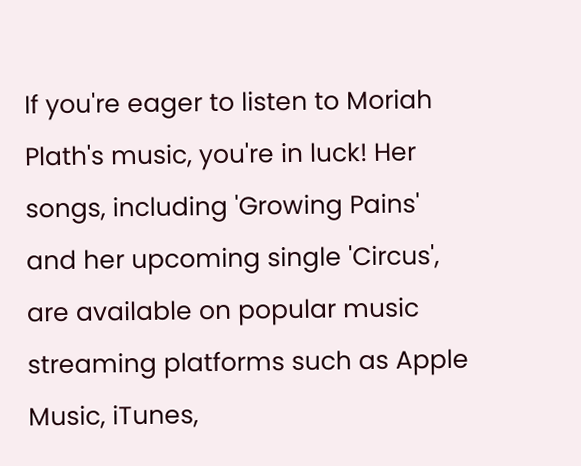If you're eager to listen to Moriah Plath's music, you're in luck! Her songs, including 'Growing Pains' and her upcoming single 'Circus', are available on popular music streaming platforms such as Apple Music, iTunes,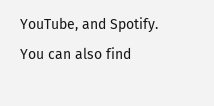YouTube, and Spotify. You can also find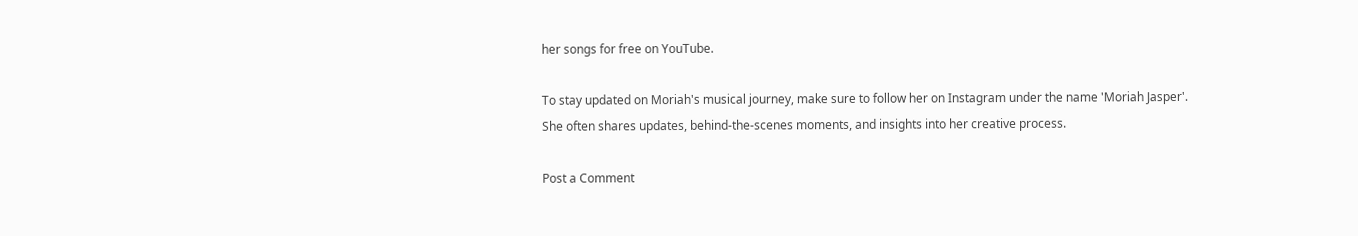her songs for free on YouTube.

To stay updated on Moriah's musical journey, make sure to follow her on Instagram under the name 'Moriah Jasper'. She often shares updates, behind-the-scenes moments, and insights into her creative process.

Post a Comment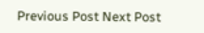Previous Post Next Post